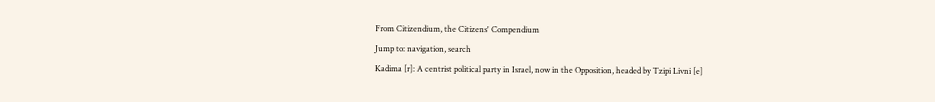From Citizendium, the Citizens' Compendium
Jump to: navigation, search
Kadima [r]: A centrist political party in Israel, now in the Opposition, headed by Tzipi Livni [e]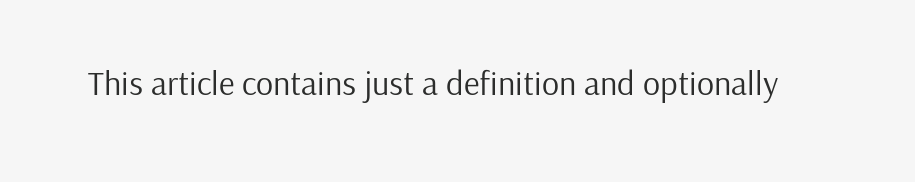This article contains just a definition and optionally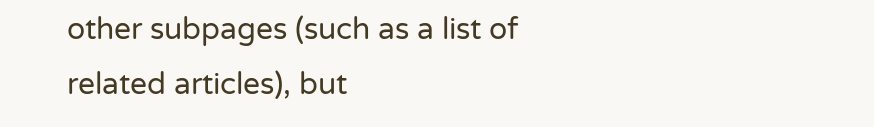other subpages (such as a list of related articles), but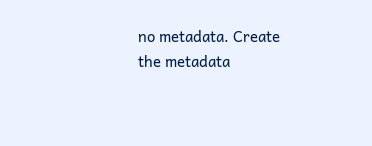no metadata. Create the metadata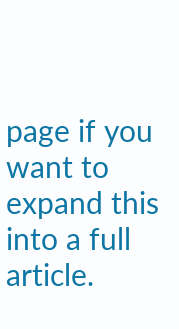page if you want to expand this into a full article.